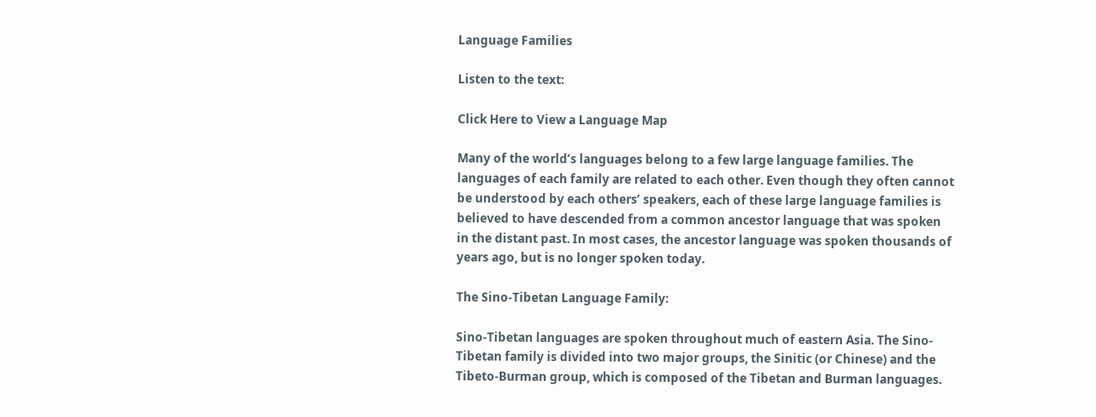Language Families

Listen to the text:

Click Here to View a Language Map

Many of the world’s languages belong to a few large language families. The languages of each family are related to each other. Even though they often cannot be understood by each others’ speakers, each of these large language families is believed to have descended from a common ancestor language that was spoken in the distant past. In most cases, the ancestor language was spoken thousands of years ago, but is no longer spoken today.

The Sino-Tibetan Language Family:

Sino-Tibetan languages are spoken throughout much of eastern Asia. The Sino-Tibetan family is divided into two major groups, the Sinitic (or Chinese) and the Tibeto-Burman group, which is composed of the Tibetan and Burman languages.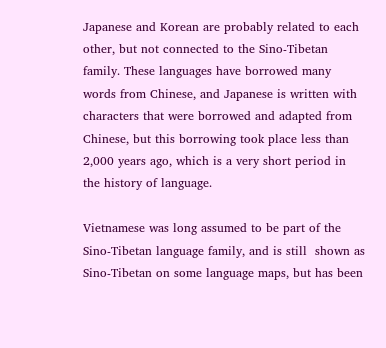Japanese and Korean are probably related to each other, but not connected to the Sino-Tibetan family. These languages have borrowed many words from Chinese, and Japanese is written with characters that were borrowed and adapted from Chinese, but this borrowing took place less than 2,000 years ago, which is a very short period in the history of language.

Vietnamese was long assumed to be part of the Sino-Tibetan language family, and is still  shown as Sino-Tibetan on some language maps, but has been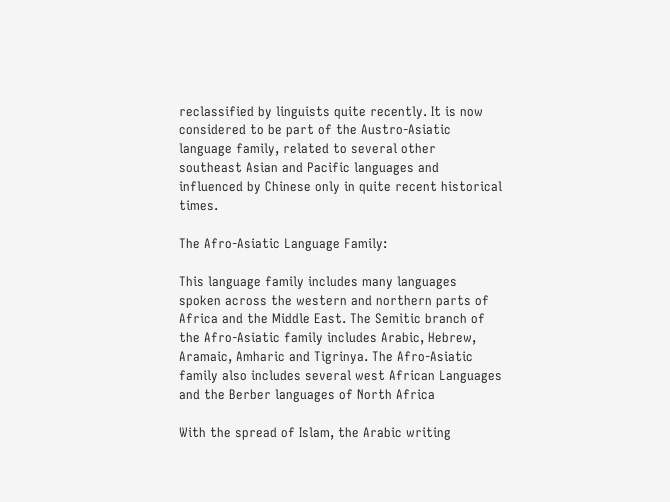reclassified by linguists quite recently. It is now considered to be part of the Austro-Asiatic language family, related to several other southeast Asian and Pacific languages and influenced by Chinese only in quite recent historical times.

The Afro-Asiatic Language Family:

This language family includes many languages spoken across the western and northern parts of Africa and the Middle East. The Semitic branch of the Afro-Asiatic family includes Arabic, Hebrew, Aramaic, Amharic and Tigrinya. The Afro-Asiatic family also includes several west African Languages and the Berber languages of North Africa

With the spread of Islam, the Arabic writing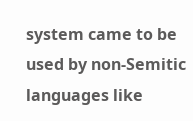system came to be used by non-Semitic languages like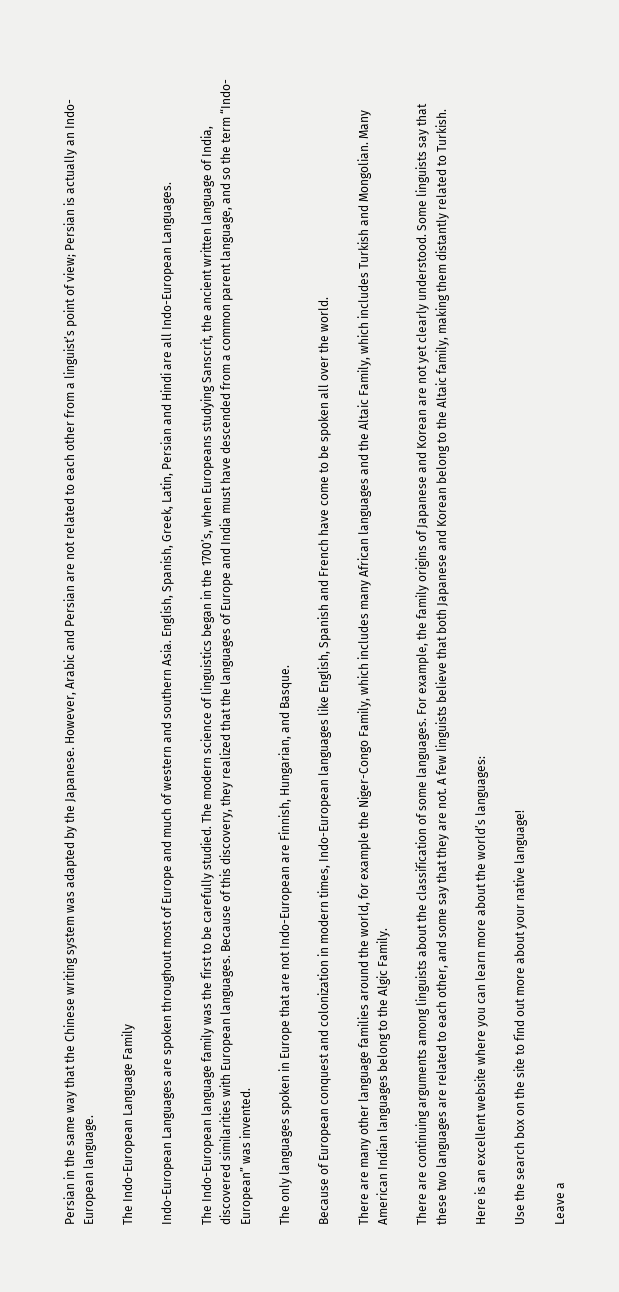Persian in the same way that the Chinese writing system was adapted by the Japanese. However, Arabic and Persian are not related to each other from a linguist’s point of view; Persian is actually an Indo-European language.

The Indo-European Language Family

Indo-European Languages are spoken throughout most of Europe and much of western and southern Asia. English, Spanish, Greek, Latin, Persian and Hindi are all Indo-European Languages.

The Indo-European language family was the first to be carefully studied. The modern science of linguistics began in the 1700’s, when Europeans studying Sanscrit, the ancient written language of India, discovered similarities with European languages. Because of this discovery, they realized that the languages of Europe and India must have descended from a common parent language, and so the term “Indo-European” was invented.

The only languages spoken in Europe that are not Indo-European are Finnish, Hungarian, and Basque.

Because of European conquest and colonization in modern times, Indo-European languages like English, Spanish and French have come to be spoken all over the world.

There are many other language families around the world, for example the Niger-Congo Family, which includes many African languages and the Altaic Family, which includes Turkish and Mongolian. Many American Indian languages belong to the Algic Family.

There are continuing arguments among linguists about the classification of some languages. For example, the family origins of Japanese and Korean are not yet clearly understood. Some linguists say that these two languages are related to each other, and some say that they are not. A few linguists believe that both Japanese and Korean belong to the Altaic family, making them distantly related to Turkish.

Here is an excellent website where you can learn more about the world’s languages:

Use the search box on the site to find out more about your native language!

Leave a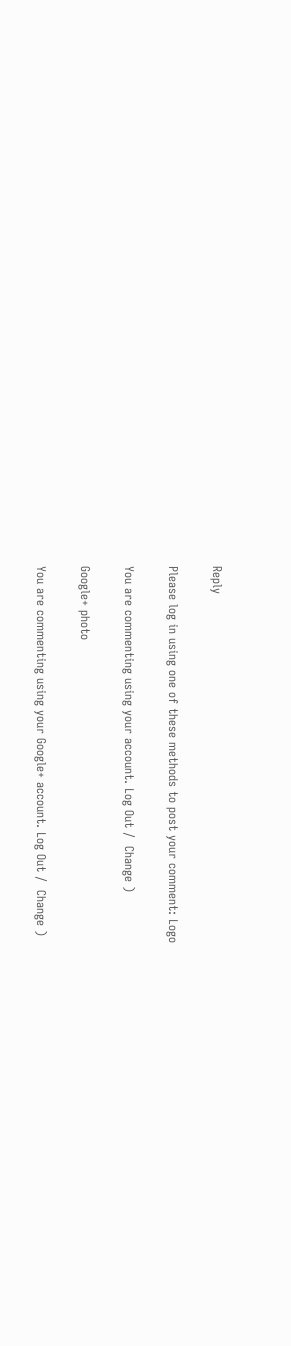Reply

Please log in using one of these methods to post your comment: Logo

You are commenting using your account. Log Out /  Change )

Google+ photo

You are commenting using your Google+ account. Log Out /  Change )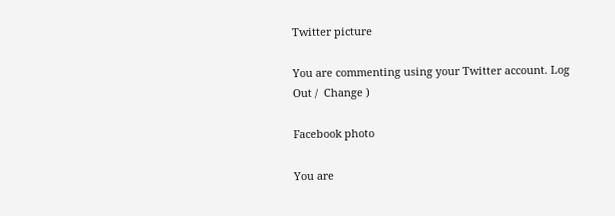Twitter picture

You are commenting using your Twitter account. Log Out /  Change )

Facebook photo

You are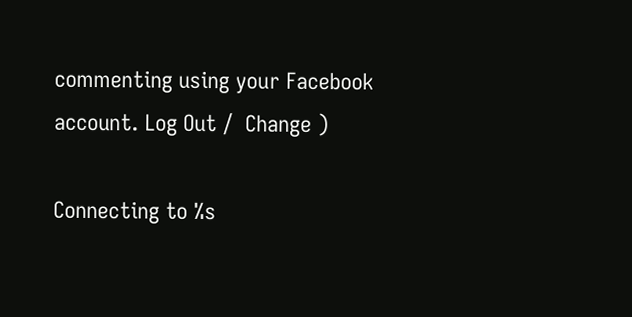commenting using your Facebook account. Log Out /  Change )

Connecting to %s